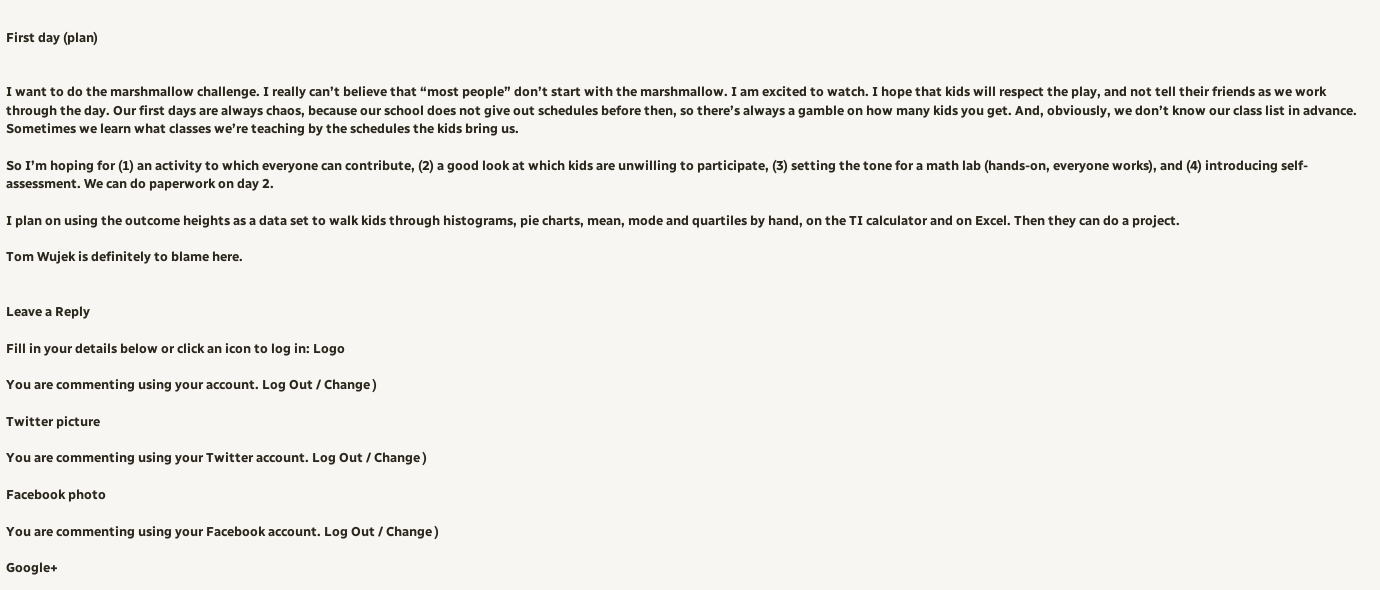First day (plan)


I want to do the marshmallow challenge. I really can’t believe that “most people” don’t start with the marshmallow. I am excited to watch. I hope that kids will respect the play, and not tell their friends as we work through the day. Our first days are always chaos, because our school does not give out schedules before then, so there’s always a gamble on how many kids you get. And, obviously, we don’t know our class list in advance. Sometimes we learn what classes we’re teaching by the schedules the kids bring us.

So I’m hoping for (1) an activity to which everyone can contribute, (2) a good look at which kids are unwilling to participate, (3) setting the tone for a math lab (hands-on, everyone works), and (4) introducing self-assessment. We can do paperwork on day 2.

I plan on using the outcome heights as a data set to walk kids through histograms, pie charts, mean, mode and quartiles by hand, on the TI calculator and on Excel. Then they can do a project.

Tom Wujek is definitely to blame here.


Leave a Reply

Fill in your details below or click an icon to log in: Logo

You are commenting using your account. Log Out / Change )

Twitter picture

You are commenting using your Twitter account. Log Out / Change )

Facebook photo

You are commenting using your Facebook account. Log Out / Change )

Google+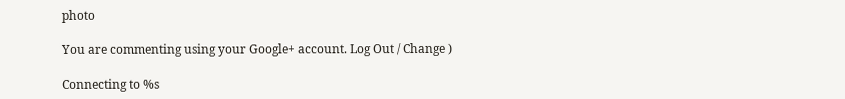photo

You are commenting using your Google+ account. Log Out / Change )

Connecting to %s